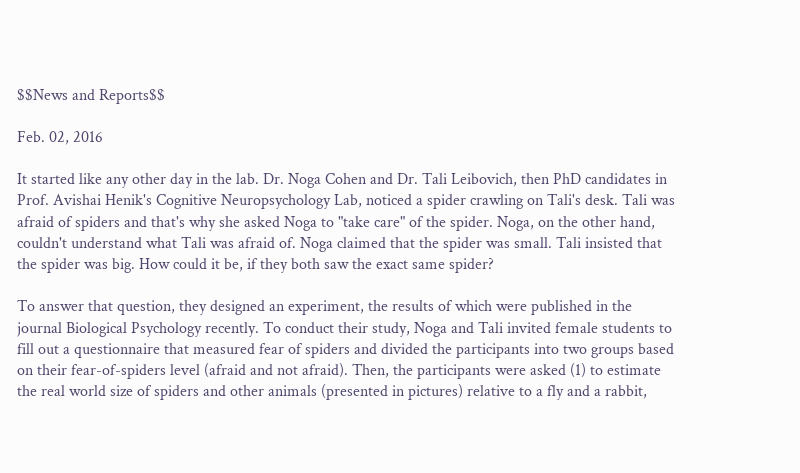$$News and Reports$$

Feb. 02, 2016

It started like any other day in the lab. Dr. Noga Cohen and Dr. Tali Leibovich, then PhD candidates in Prof. Avishai Henik's Cognitive Neuropsychology Lab, noticed a spider crawling on Tali's desk. Tali was afraid of spiders and that's why she asked Noga to "take care" of the spider. Noga, on the other hand, couldn't understand what Tali was afraid of. Noga claimed that the spider was small. Tali insisted that the spider was big. How could it be, if they both saw the exact same spider?

To answer that question, they designed an experiment, the results of which were published in the journal Biological Psychology recently. To conduct their study, Noga and Tali invited female students to fill out a questionnaire that measured fear of spiders and divided the participants into two groups based on their fear-of-spiders level (afraid and not afraid). Then, the participants were asked (1) to estimate the real world size of spiders and other animals (presented in pictures) relative to a fly and a rabbit,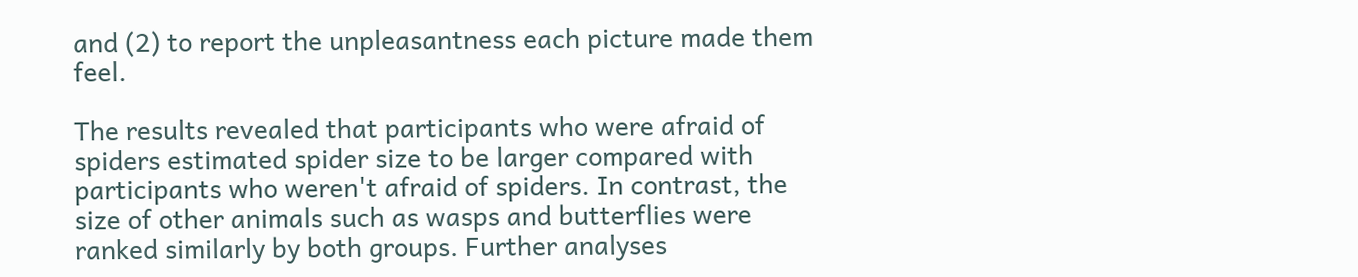and (2) to report the unpleasantness each picture made them feel.

The results revealed that participants who were afraid of spiders estimated spider size to be larger compared with participants who weren't afraid of spiders. In contrast, the size of other animals such as wasps and butterflies were ranked similarly by both groups. Further analyses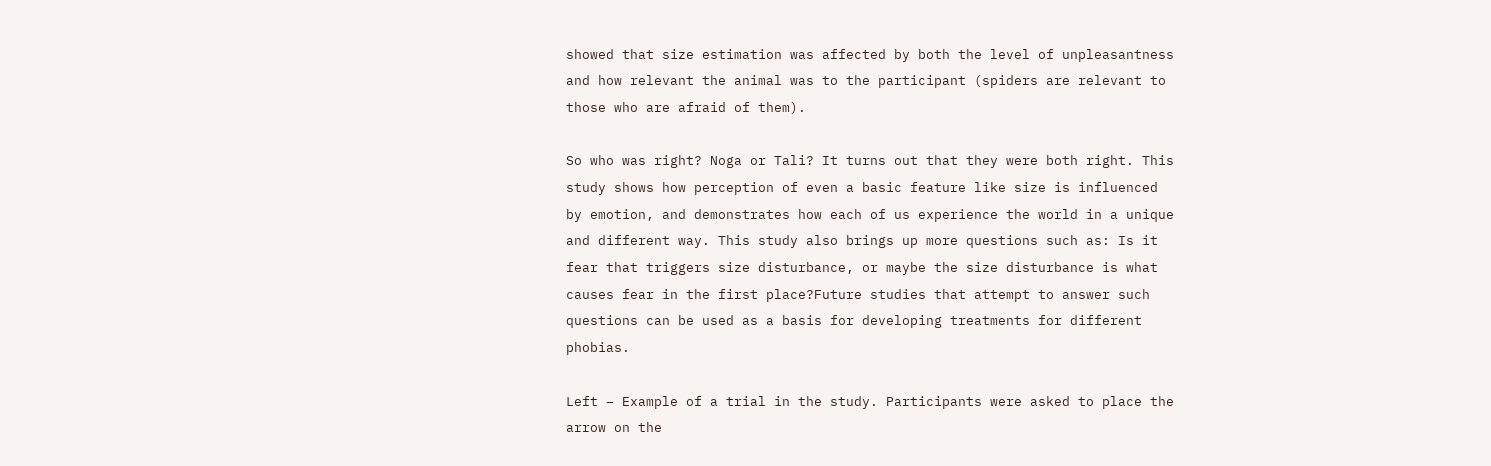showed that size estimation was affected by both the level of unpleasantness and how relevant the animal was to the participant (spiders are relevant to those who are afraid of them).

So who was right? Noga or Tali? It turns out that they were both right. This study shows how perception of even a basic feature like size is influenced by emotion, and demonstrates how each of us experience the world in a unique and different way. This study also brings up more questions such as: Is it fear that triggers size disturbance, or maybe the size disturbance is what causes fear in the first place?Future studies that attempt to answer such questions can be used as a basis for developing treatments for different phobias.

Left – Example of a trial in the study. Participants were asked to place the arrow on the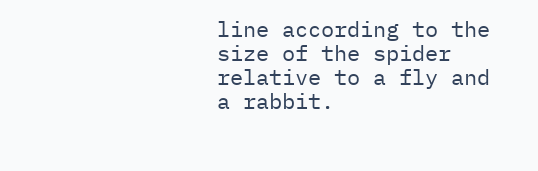line according to the size of the spider relative to a fly and a rabbit.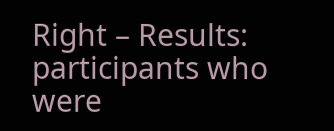Right – Results: participants who were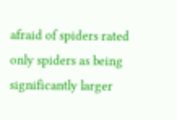afraid of spiders rated only spiders as being significantly larger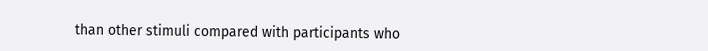than other stimuli compared with participants who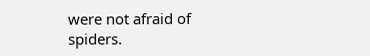were not afraid of spiders.